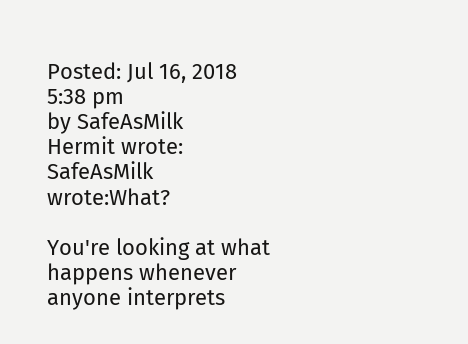Posted: Jul 16, 2018 5:38 pm
by SafeAsMilk
Hermit wrote:
SafeAsMilk wrote:What?

You're looking at what happens whenever anyone interprets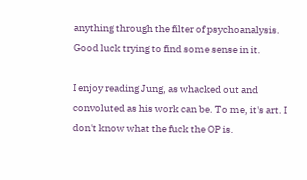anything through the filter of psychoanalysis. Good luck trying to find some sense in it.

I enjoy reading Jung, as whacked out and convoluted as his work can be. To me, it's art. I don't know what the fuck the OP is.